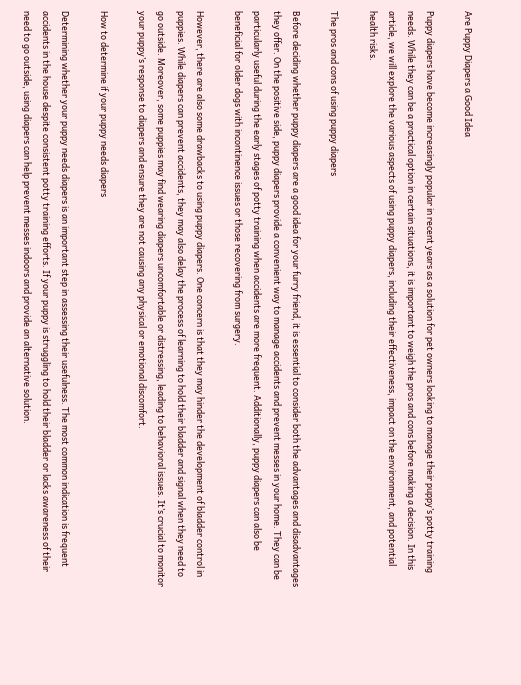Are Puppy Diapers a Good Idea

Puppy diapers have become increasingly popular in recent years as a solution for pet owners looking to manage their puppy’s potty training needs. While they can be a practical option in certain situations, it is important to weigh the pros and cons before making a decision. In this article, we will explore the various aspects of using puppy diapers, including their effectiveness, impact on the environment, and potential health risks.

The pros and cons of using puppy diapers

Before deciding whether puppy diapers are a good idea for your furry friend, it is essential to consider both the advantages and disadvantages they offer. On the positive side, puppy diapers provide a convenient way to manage accidents and prevent messes in your home. They can be particularly useful during the early stages of potty training when accidents are more frequent. Additionally, puppy diapers can also be beneficial for older dogs with incontinence issues or those recovering from surgery.

However, there are also some drawbacks to using puppy diapers. One concern is that they may hinder the development of bladder control in puppies. While diapers can prevent accidents, they may also delay the process of learning to hold their bladder and signal when they need to go outside. Moreover, some puppies may find wearing diapers uncomfortable or distressing, leading to behavioral issues. It’s crucial to monitor your puppy’s response to diapers and ensure they are not causing any physical or emotional discomfort.

How to determine if your puppy needs diapers

Determining whether your puppy needs diapers is an important step in assessing their usefulness. The most common indication is frequent accidents in the house despite consistent potty training efforts. If your puppy is struggling to hold their bladder or lacks awareness of their need to go outside, using diapers can help prevent messes indoors and provide an alternative solution.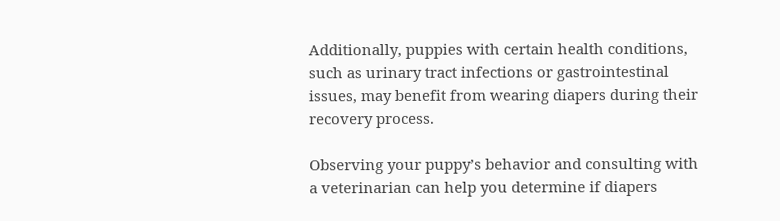Additionally, puppies with certain health conditions, such as urinary tract infections or gastrointestinal issues, may benefit from wearing diapers during their recovery process.

Observing your puppy’s behavior and consulting with a veterinarian can help you determine if diapers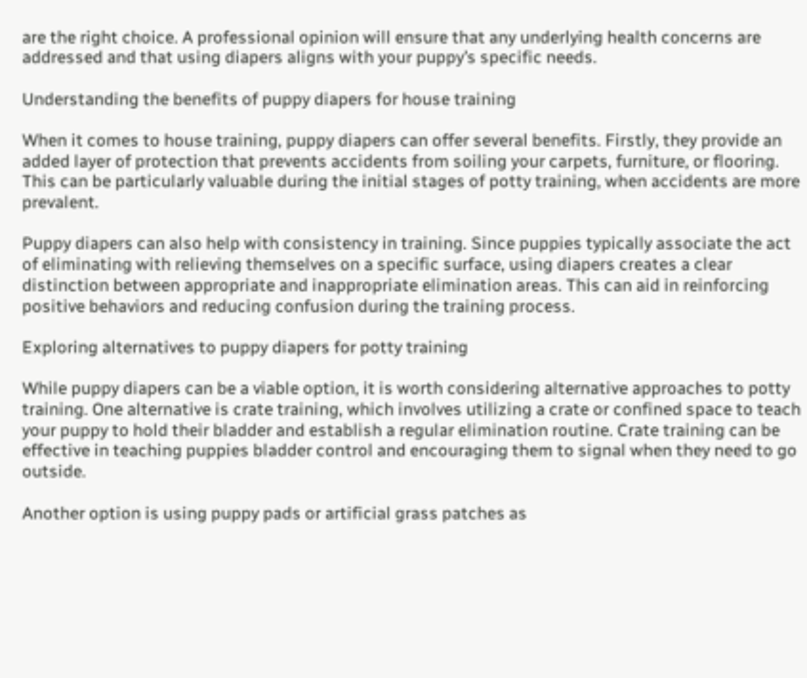are the right choice. A professional opinion will ensure that any underlying health concerns are addressed and that using diapers aligns with your puppy’s specific needs.

Understanding the benefits of puppy diapers for house training

When it comes to house training, puppy diapers can offer several benefits. Firstly, they provide an added layer of protection that prevents accidents from soiling your carpets, furniture, or flooring. This can be particularly valuable during the initial stages of potty training, when accidents are more prevalent.

Puppy diapers can also help with consistency in training. Since puppies typically associate the act of eliminating with relieving themselves on a specific surface, using diapers creates a clear distinction between appropriate and inappropriate elimination areas. This can aid in reinforcing positive behaviors and reducing confusion during the training process.

Exploring alternatives to puppy diapers for potty training

While puppy diapers can be a viable option, it is worth considering alternative approaches to potty training. One alternative is crate training, which involves utilizing a crate or confined space to teach your puppy to hold their bladder and establish a regular elimination routine. Crate training can be effective in teaching puppies bladder control and encouraging them to signal when they need to go outside.

Another option is using puppy pads or artificial grass patches as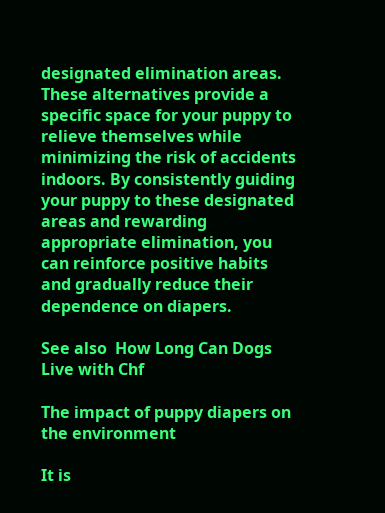designated elimination areas. These alternatives provide a specific space for your puppy to relieve themselves while minimizing the risk of accidents indoors. By consistently guiding your puppy to these designated areas and rewarding appropriate elimination, you can reinforce positive habits and gradually reduce their dependence on diapers.

See also  How Long Can Dogs Live with Chf

The impact of puppy diapers on the environment

It is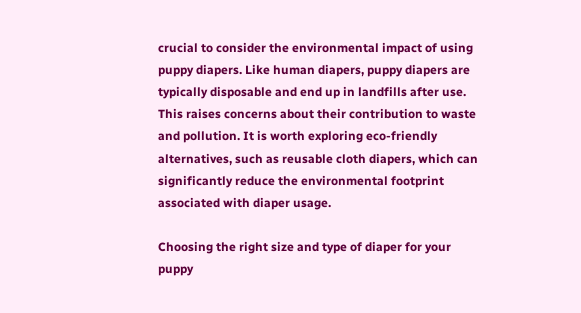crucial to consider the environmental impact of using puppy diapers. Like human diapers, puppy diapers are typically disposable and end up in landfills after use. This raises concerns about their contribution to waste and pollution. It is worth exploring eco-friendly alternatives, such as reusable cloth diapers, which can significantly reduce the environmental footprint associated with diaper usage.

Choosing the right size and type of diaper for your puppy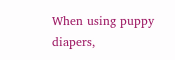When using puppy diapers,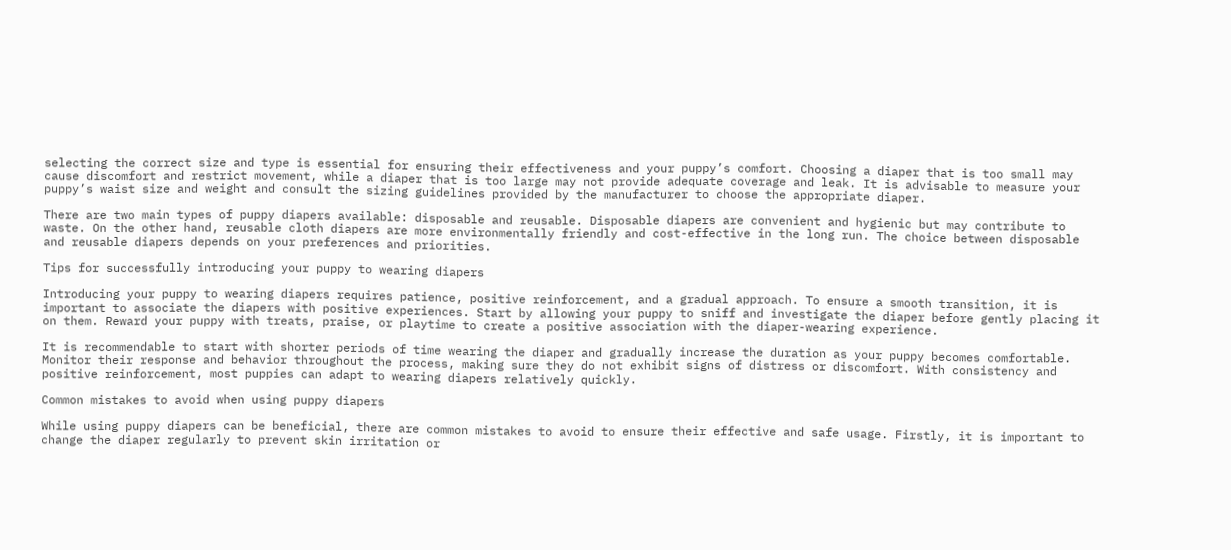selecting the correct size and type is essential for ensuring their effectiveness and your puppy’s comfort. Choosing a diaper that is too small may cause discomfort and restrict movement, while a diaper that is too large may not provide adequate coverage and leak. It is advisable to measure your puppy’s waist size and weight and consult the sizing guidelines provided by the manufacturer to choose the appropriate diaper.

There are two main types of puppy diapers available: disposable and reusable. Disposable diapers are convenient and hygienic but may contribute to waste. On the other hand, reusable cloth diapers are more environmentally friendly and cost-effective in the long run. The choice between disposable and reusable diapers depends on your preferences and priorities.

Tips for successfully introducing your puppy to wearing diapers

Introducing your puppy to wearing diapers requires patience, positive reinforcement, and a gradual approach. To ensure a smooth transition, it is important to associate the diapers with positive experiences. Start by allowing your puppy to sniff and investigate the diaper before gently placing it on them. Reward your puppy with treats, praise, or playtime to create a positive association with the diaper-wearing experience.

It is recommendable to start with shorter periods of time wearing the diaper and gradually increase the duration as your puppy becomes comfortable. Monitor their response and behavior throughout the process, making sure they do not exhibit signs of distress or discomfort. With consistency and positive reinforcement, most puppies can adapt to wearing diapers relatively quickly.

Common mistakes to avoid when using puppy diapers

While using puppy diapers can be beneficial, there are common mistakes to avoid to ensure their effective and safe usage. Firstly, it is important to change the diaper regularly to prevent skin irritation or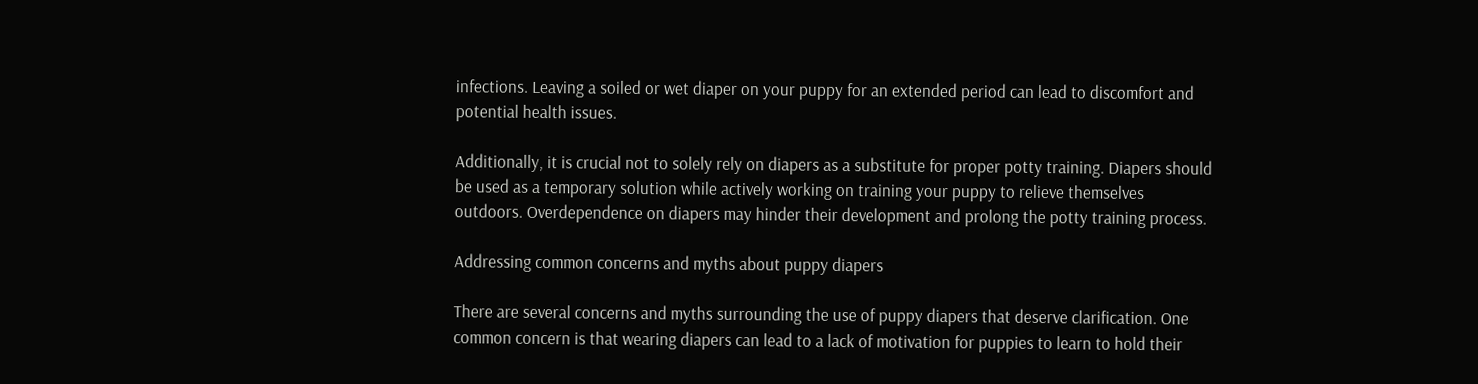infections. Leaving a soiled or wet diaper on your puppy for an extended period can lead to discomfort and potential health issues.

Additionally, it is crucial not to solely rely on diapers as a substitute for proper potty training. Diapers should be used as a temporary solution while actively working on training your puppy to relieve themselves outdoors. Overdependence on diapers may hinder their development and prolong the potty training process.

Addressing common concerns and myths about puppy diapers

There are several concerns and myths surrounding the use of puppy diapers that deserve clarification. One common concern is that wearing diapers can lead to a lack of motivation for puppies to learn to hold their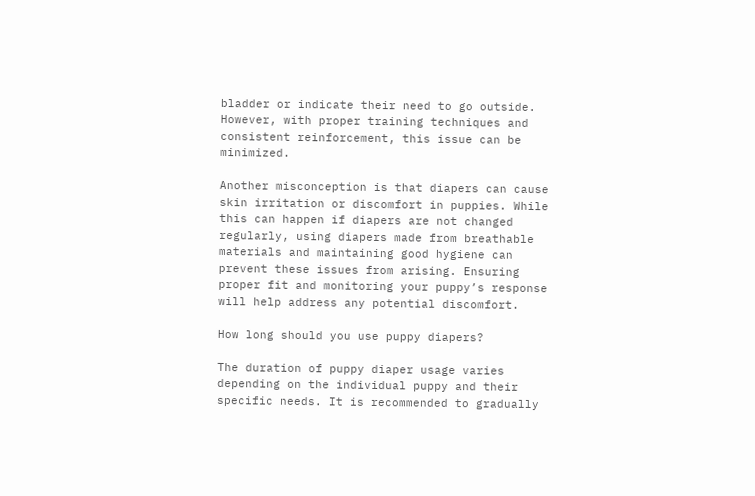bladder or indicate their need to go outside. However, with proper training techniques and consistent reinforcement, this issue can be minimized.

Another misconception is that diapers can cause skin irritation or discomfort in puppies. While this can happen if diapers are not changed regularly, using diapers made from breathable materials and maintaining good hygiene can prevent these issues from arising. Ensuring proper fit and monitoring your puppy’s response will help address any potential discomfort.

How long should you use puppy diapers?

The duration of puppy diaper usage varies depending on the individual puppy and their specific needs. It is recommended to gradually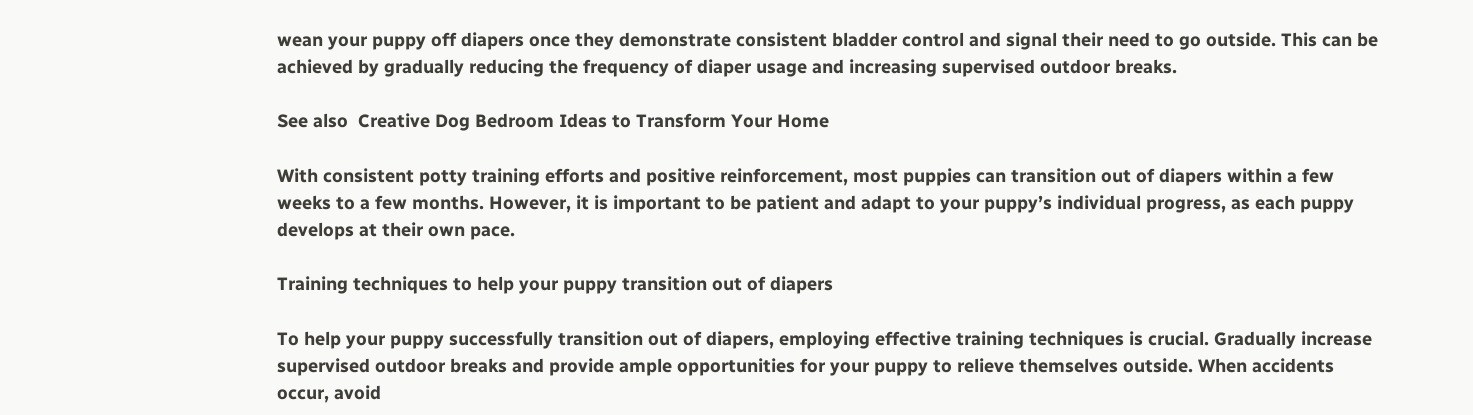wean your puppy off diapers once they demonstrate consistent bladder control and signal their need to go outside. This can be achieved by gradually reducing the frequency of diaper usage and increasing supervised outdoor breaks.

See also  Creative Dog Bedroom Ideas to Transform Your Home

With consistent potty training efforts and positive reinforcement, most puppies can transition out of diapers within a few weeks to a few months. However, it is important to be patient and adapt to your puppy’s individual progress, as each puppy develops at their own pace.

Training techniques to help your puppy transition out of diapers

To help your puppy successfully transition out of diapers, employing effective training techniques is crucial. Gradually increase supervised outdoor breaks and provide ample opportunities for your puppy to relieve themselves outside. When accidents occur, avoid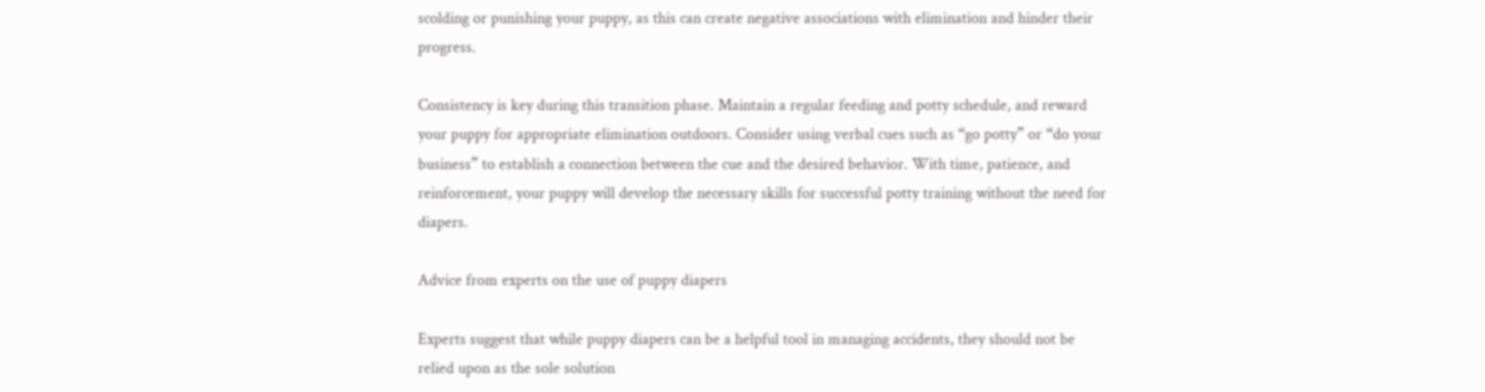scolding or punishing your puppy, as this can create negative associations with elimination and hinder their progress.

Consistency is key during this transition phase. Maintain a regular feeding and potty schedule, and reward your puppy for appropriate elimination outdoors. Consider using verbal cues such as “go potty” or “do your business” to establish a connection between the cue and the desired behavior. With time, patience, and reinforcement, your puppy will develop the necessary skills for successful potty training without the need for diapers.

Advice from experts on the use of puppy diapers

Experts suggest that while puppy diapers can be a helpful tool in managing accidents, they should not be relied upon as the sole solution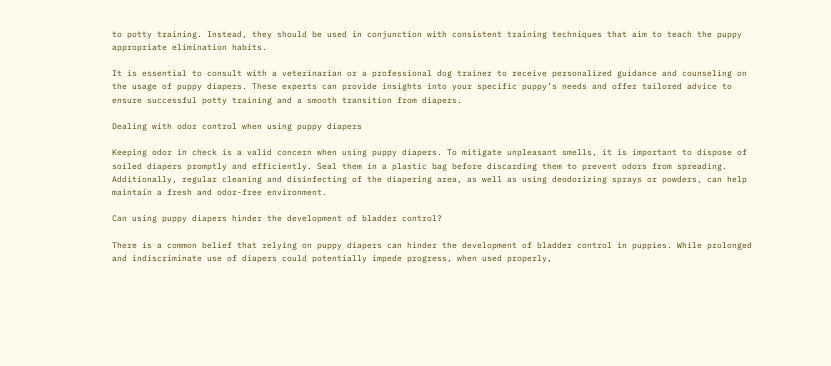to potty training. Instead, they should be used in conjunction with consistent training techniques that aim to teach the puppy appropriate elimination habits.

It is essential to consult with a veterinarian or a professional dog trainer to receive personalized guidance and counseling on the usage of puppy diapers. These experts can provide insights into your specific puppy’s needs and offer tailored advice to ensure successful potty training and a smooth transition from diapers.

Dealing with odor control when using puppy diapers

Keeping odor in check is a valid concern when using puppy diapers. To mitigate unpleasant smells, it is important to dispose of soiled diapers promptly and efficiently. Seal them in a plastic bag before discarding them to prevent odors from spreading. Additionally, regular cleaning and disinfecting of the diapering area, as well as using deodorizing sprays or powders, can help maintain a fresh and odor-free environment.

Can using puppy diapers hinder the development of bladder control?

There is a common belief that relying on puppy diapers can hinder the development of bladder control in puppies. While prolonged and indiscriminate use of diapers could potentially impede progress, when used properly,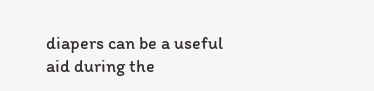diapers can be a useful aid during the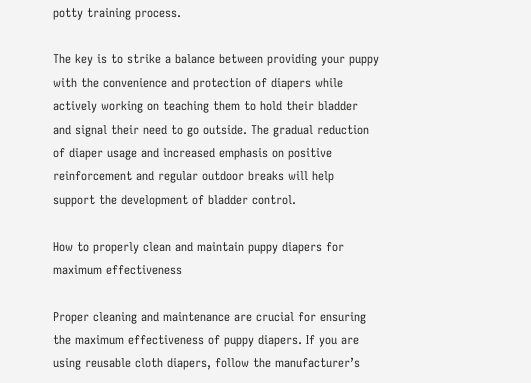potty training process.

The key is to strike a balance between providing your puppy with the convenience and protection of diapers while actively working on teaching them to hold their bladder and signal their need to go outside. The gradual reduction of diaper usage and increased emphasis on positive reinforcement and regular outdoor breaks will help support the development of bladder control.

How to properly clean and maintain puppy diapers for maximum effectiveness

Proper cleaning and maintenance are crucial for ensuring the maximum effectiveness of puppy diapers. If you are using reusable cloth diapers, follow the manufacturer’s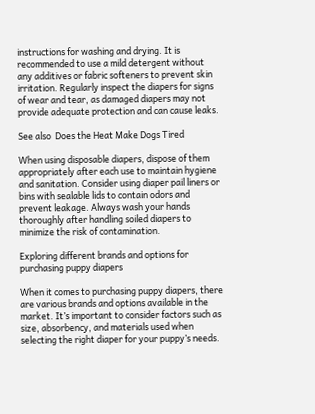instructions for washing and drying. It is recommended to use a mild detergent without any additives or fabric softeners to prevent skin irritation. Regularly inspect the diapers for signs of wear and tear, as damaged diapers may not provide adequate protection and can cause leaks.

See also  Does the Heat Make Dogs Tired

When using disposable diapers, dispose of them appropriately after each use to maintain hygiene and sanitation. Consider using diaper pail liners or bins with sealable lids to contain odors and prevent leakage. Always wash your hands thoroughly after handling soiled diapers to minimize the risk of contamination.

Exploring different brands and options for purchasing puppy diapers

When it comes to purchasing puppy diapers, there are various brands and options available in the market. It’s important to consider factors such as size, absorbency, and materials used when selecting the right diaper for your puppy’s needs.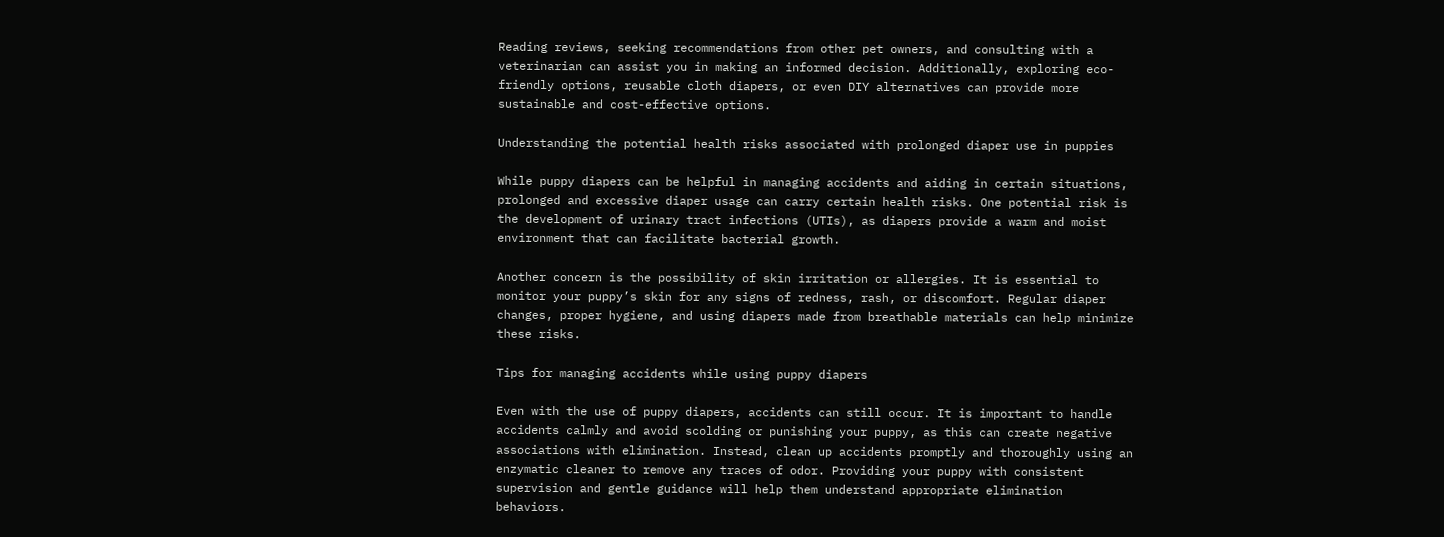Reading reviews, seeking recommendations from other pet owners, and consulting with a veterinarian can assist you in making an informed decision. Additionally, exploring eco-friendly options, reusable cloth diapers, or even DIY alternatives can provide more sustainable and cost-effective options.

Understanding the potential health risks associated with prolonged diaper use in puppies

While puppy diapers can be helpful in managing accidents and aiding in certain situations, prolonged and excessive diaper usage can carry certain health risks. One potential risk is the development of urinary tract infections (UTIs), as diapers provide a warm and moist environment that can facilitate bacterial growth.

Another concern is the possibility of skin irritation or allergies. It is essential to monitor your puppy’s skin for any signs of redness, rash, or discomfort. Regular diaper changes, proper hygiene, and using diapers made from breathable materials can help minimize these risks.

Tips for managing accidents while using puppy diapers

Even with the use of puppy diapers, accidents can still occur. It is important to handle accidents calmly and avoid scolding or punishing your puppy, as this can create negative associations with elimination. Instead, clean up accidents promptly and thoroughly using an enzymatic cleaner to remove any traces of odor. Providing your puppy with consistent supervision and gentle guidance will help them understand appropriate elimination behaviors.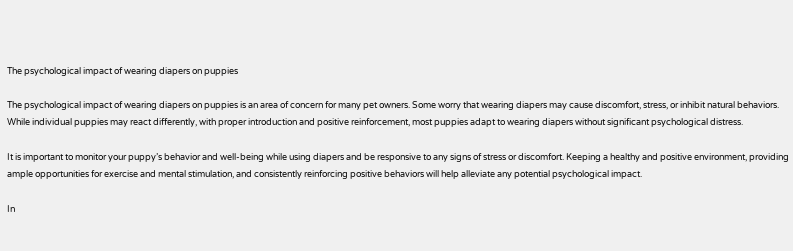The psychological impact of wearing diapers on puppies

The psychological impact of wearing diapers on puppies is an area of concern for many pet owners. Some worry that wearing diapers may cause discomfort, stress, or inhibit natural behaviors. While individual puppies may react differently, with proper introduction and positive reinforcement, most puppies adapt to wearing diapers without significant psychological distress.

It is important to monitor your puppy’s behavior and well-being while using diapers and be responsive to any signs of stress or discomfort. Keeping a healthy and positive environment, providing ample opportunities for exercise and mental stimulation, and consistently reinforcing positive behaviors will help alleviate any potential psychological impact.

In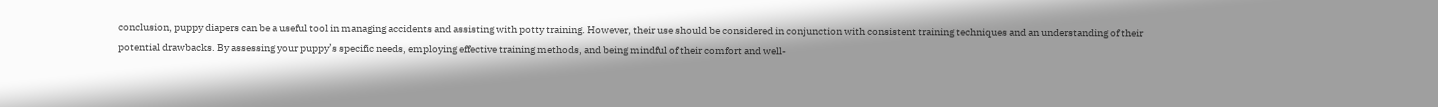conclusion, puppy diapers can be a useful tool in managing accidents and assisting with potty training. However, their use should be considered in conjunction with consistent training techniques and an understanding of their potential drawbacks. By assessing your puppy’s specific needs, employing effective training methods, and being mindful of their comfort and well-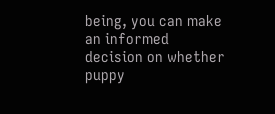being, you can make an informed decision on whether puppy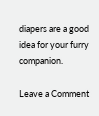diapers are a good idea for your furry companion.

Leave a Comment